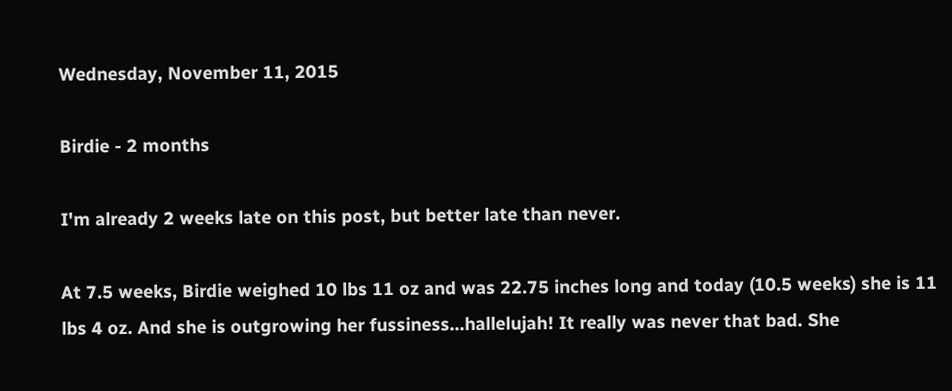Wednesday, November 11, 2015

Birdie - 2 months

I'm already 2 weeks late on this post, but better late than never.

At 7.5 weeks, Birdie weighed 10 lbs 11 oz and was 22.75 inches long and today (10.5 weeks) she is 11 lbs 4 oz. And she is outgrowing her fussiness...hallelujah! It really was never that bad. She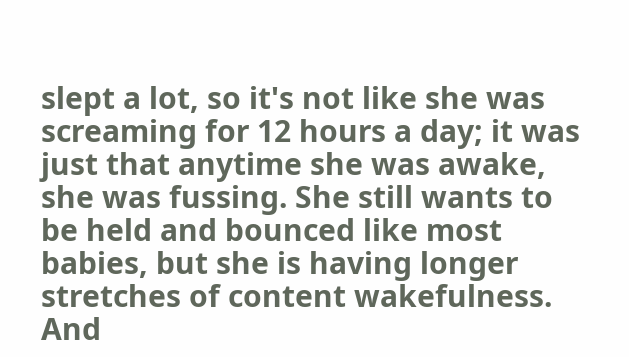slept a lot, so it's not like she was screaming for 12 hours a day; it was just that anytime she was awake, she was fussing. She still wants to be held and bounced like most babies, but she is having longer stretches of content wakefulness. And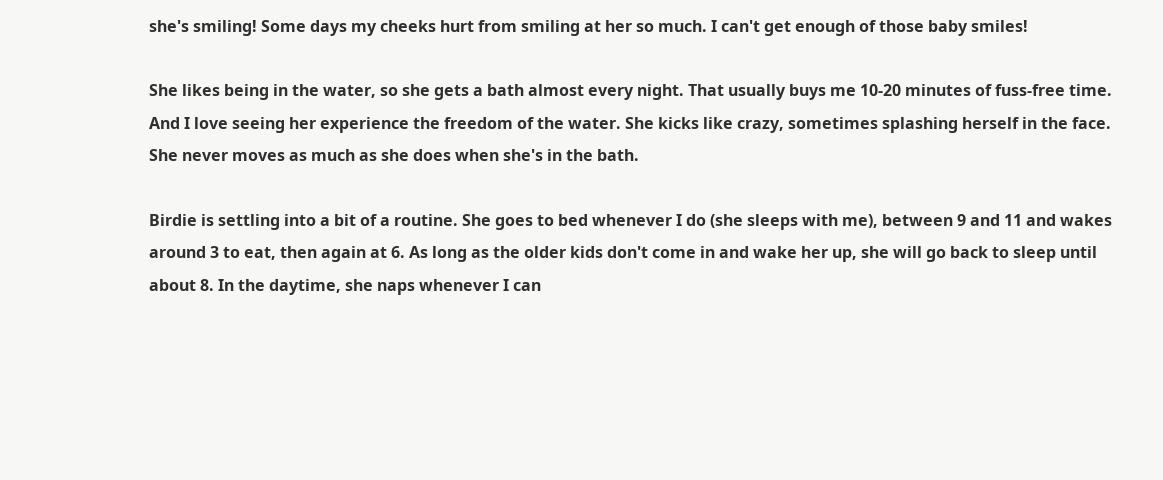she's smiling! Some days my cheeks hurt from smiling at her so much. I can't get enough of those baby smiles!

She likes being in the water, so she gets a bath almost every night. That usually buys me 10-20 minutes of fuss-free time. And I love seeing her experience the freedom of the water. She kicks like crazy, sometimes splashing herself in the face. She never moves as much as she does when she's in the bath.

Birdie is settling into a bit of a routine. She goes to bed whenever I do (she sleeps with me), between 9 and 11 and wakes around 3 to eat, then again at 6. As long as the older kids don't come in and wake her up, she will go back to sleep until about 8. In the daytime, she naps whenever I can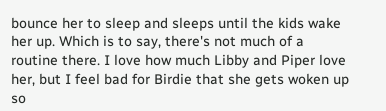bounce her to sleep and sleeps until the kids wake her up. Which is to say, there's not much of a routine there. I love how much Libby and Piper love her, but I feel bad for Birdie that she gets woken up so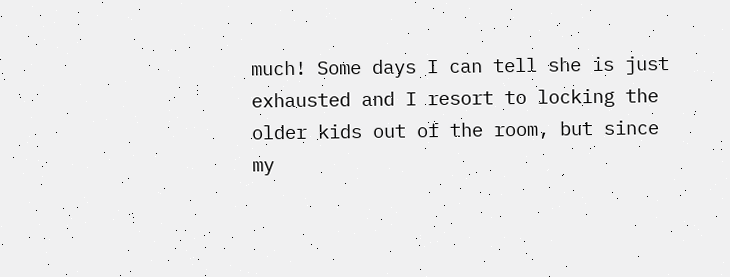much! Some days I can tell she is just exhausted and I resort to locking the older kids out of the room, but since my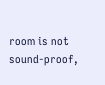room is not sound-proof,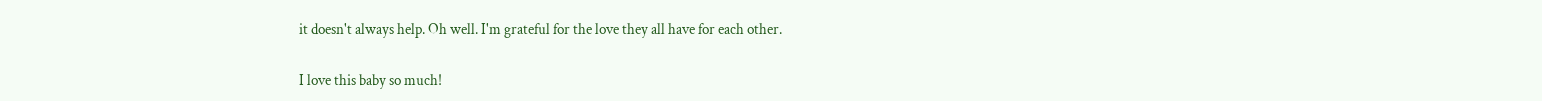it doesn't always help. Oh well. I'm grateful for the love they all have for each other.

I love this baby so much!